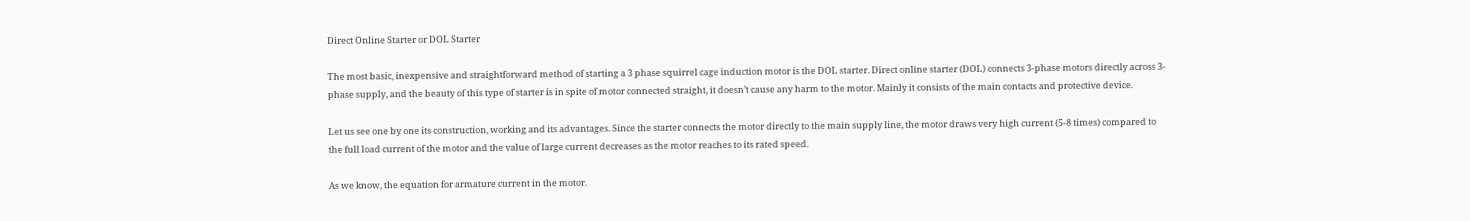Direct Online Starter or DOL Starter

The most basic, inexpensive and straightforward method of starting a 3 phase squirrel cage induction motor is the DOL starter. Direct online starter (DOL) connects 3-phase motors directly across 3-phase supply, and the beauty of this type of starter is in spite of motor connected straight, it doesn’t cause any harm to the motor. Mainly it consists of the main contacts and protective device.

Let us see one by one its construction, working and its advantages. Since the starter connects the motor directly to the main supply line, the motor draws very high current (5-8 times) compared to the full load current of the motor and the value of large current decreases as the motor reaches to its rated speed.

As we know, the equation for armature current in the motor.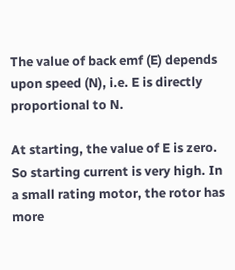The value of back emf (E) depends upon speed (N), i.e. E is directly proportional to N.

At starting, the value of E is zero. So starting current is very high. In a small rating motor, the rotor has more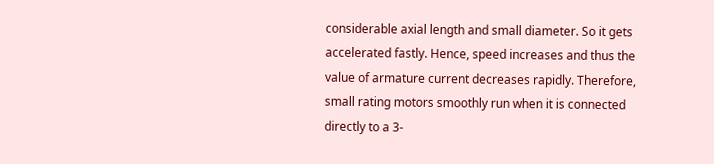considerable axial length and small diameter. So it gets accelerated fastly. Hence, speed increases and thus the value of armature current decreases rapidly. Therefore, small rating motors smoothly run when it is connected directly to a 3-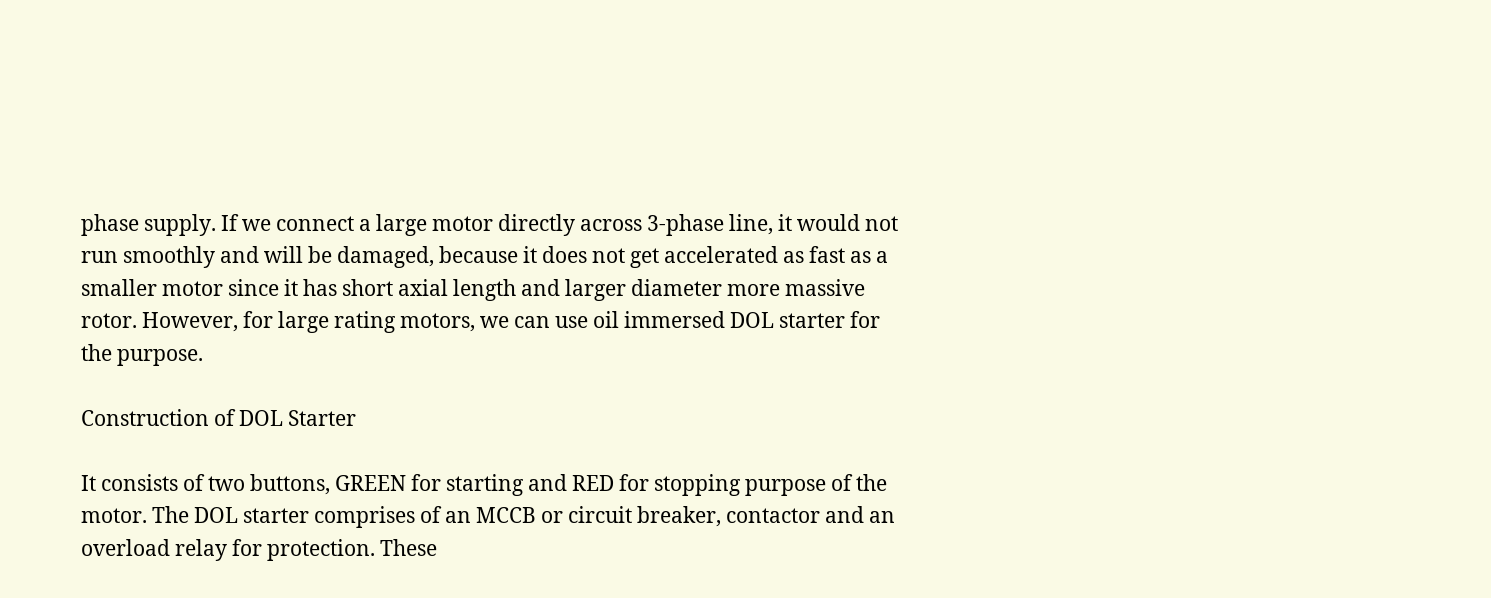phase supply. If we connect a large motor directly across 3-phase line, it would not run smoothly and will be damaged, because it does not get accelerated as fast as a smaller motor since it has short axial length and larger diameter more massive rotor. However, for large rating motors, we can use oil immersed DOL starter for the purpose.

Construction of DOL Starter

It consists of two buttons, GREEN for starting and RED for stopping purpose of the motor. The DOL starter comprises of an MCCB or circuit breaker, contactor and an overload relay for protection. These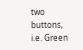two buttons, i.e. Green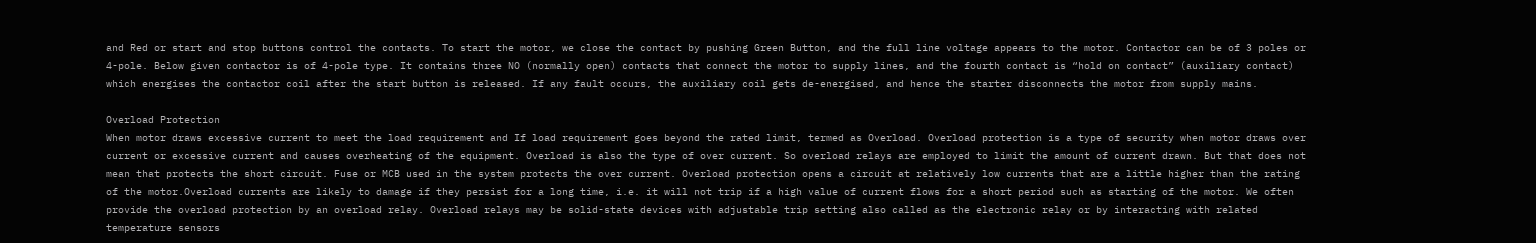and Red or start and stop buttons control the contacts. To start the motor, we close the contact by pushing Green Button, and the full line voltage appears to the motor. Contactor can be of 3 poles or 4-pole. Below given contactor is of 4-pole type. It contains three NO (normally open) contacts that connect the motor to supply lines, and the fourth contact is “hold on contact” (auxiliary contact) which energises the contactor coil after the start button is released. If any fault occurs, the auxiliary coil gets de-energised, and hence the starter disconnects the motor from supply mains.

Overload Protection
When motor draws excessive current to meet the load requirement and If load requirement goes beyond the rated limit, termed as Overload. Overload protection is a type of security when motor draws over current or excessive current and causes overheating of the equipment. Overload is also the type of over current. So overload relays are employed to limit the amount of current drawn. But that does not mean that protects the short circuit. Fuse or MCB used in the system protects the over current. Overload protection opens a circuit at relatively low currents that are a little higher than the rating of the motor.Overload currents are likely to damage if they persist for a long time, i.e. it will not trip if a high value of current flows for a short period such as starting of the motor. We often provide the overload protection by an overload relay. Overload relays may be solid-state devices with adjustable trip setting also called as the electronic relay or by interacting with related temperature sensors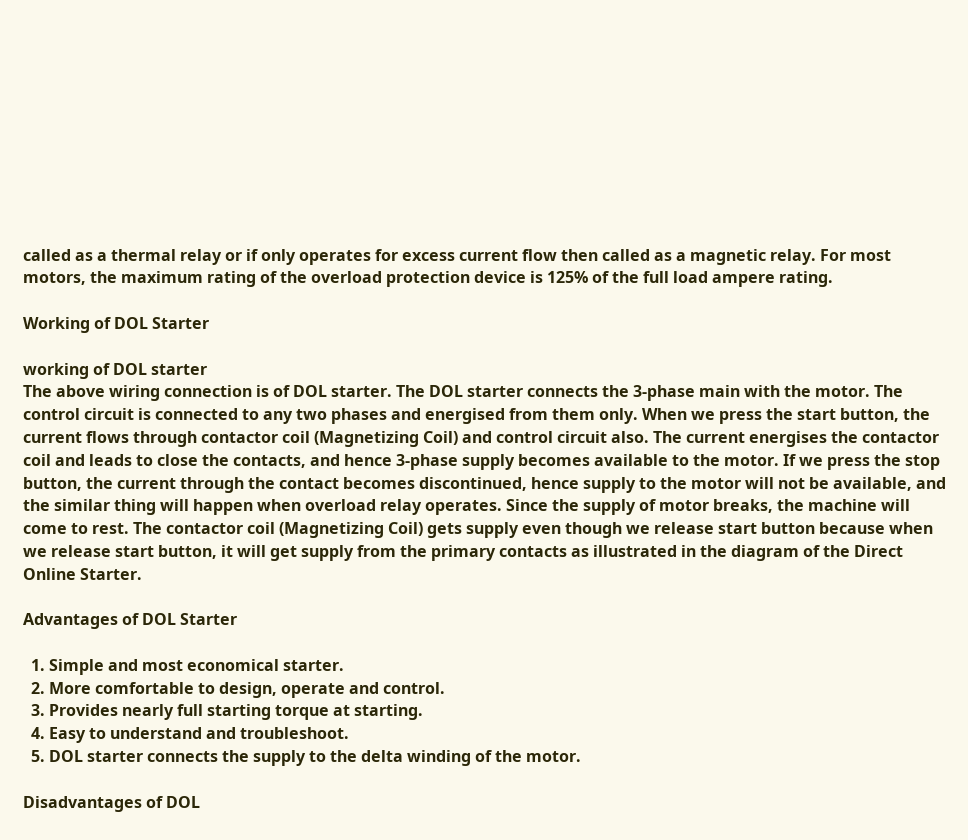called as a thermal relay or if only operates for excess current flow then called as a magnetic relay. For most motors, the maximum rating of the overload protection device is 125% of the full load ampere rating.

Working of DOL Starter

working of DOL starter
The above wiring connection is of DOL starter. The DOL starter connects the 3-phase main with the motor. The control circuit is connected to any two phases and energised from them only. When we press the start button, the current flows through contactor coil (Magnetizing Coil) and control circuit also. The current energises the contactor coil and leads to close the contacts, and hence 3-phase supply becomes available to the motor. If we press the stop button, the current through the contact becomes discontinued, hence supply to the motor will not be available, and the similar thing will happen when overload relay operates. Since the supply of motor breaks, the machine will come to rest. The contactor coil (Magnetizing Coil) gets supply even though we release start button because when we release start button, it will get supply from the primary contacts as illustrated in the diagram of the Direct Online Starter.

Advantages of DOL Starter

  1. Simple and most economical starter.
  2. More comfortable to design, operate and control.
  3. Provides nearly full starting torque at starting.
  4. Easy to understand and troubleshoot.
  5. DOL starter connects the supply to the delta winding of the motor.

Disadvantages of DOL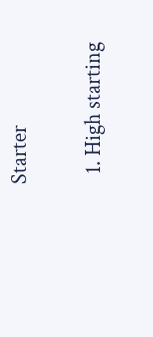Starter

  1. High starting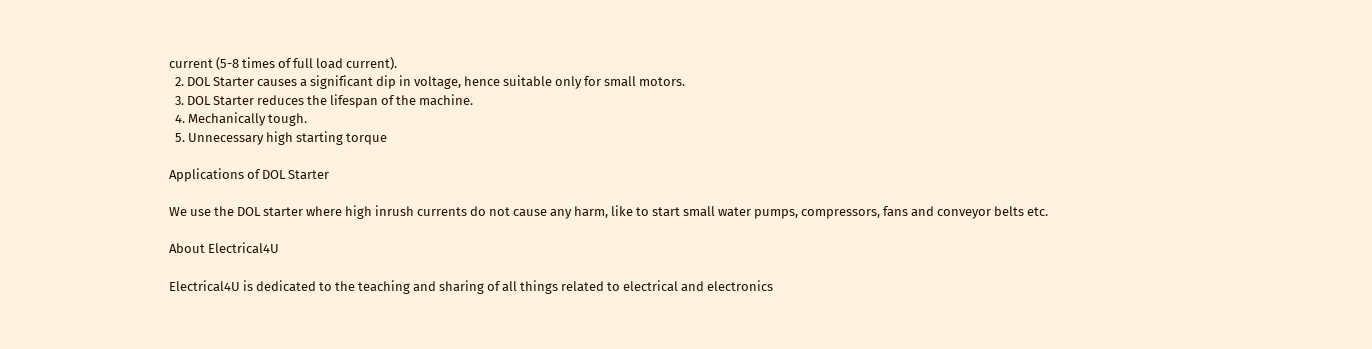current (5-8 times of full load current).
  2. DOL Starter causes a significant dip in voltage, hence suitable only for small motors.
  3. DOL Starter reduces the lifespan of the machine.
  4. Mechanically tough.
  5. Unnecessary high starting torque

Applications of DOL Starter

We use the DOL starter where high inrush currents do not cause any harm, like to start small water pumps, compressors, fans and conveyor belts etc.

About Electrical4U

Electrical4U is dedicated to the teaching and sharing of all things related to electrical and electronics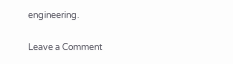engineering.

Leave a Comment